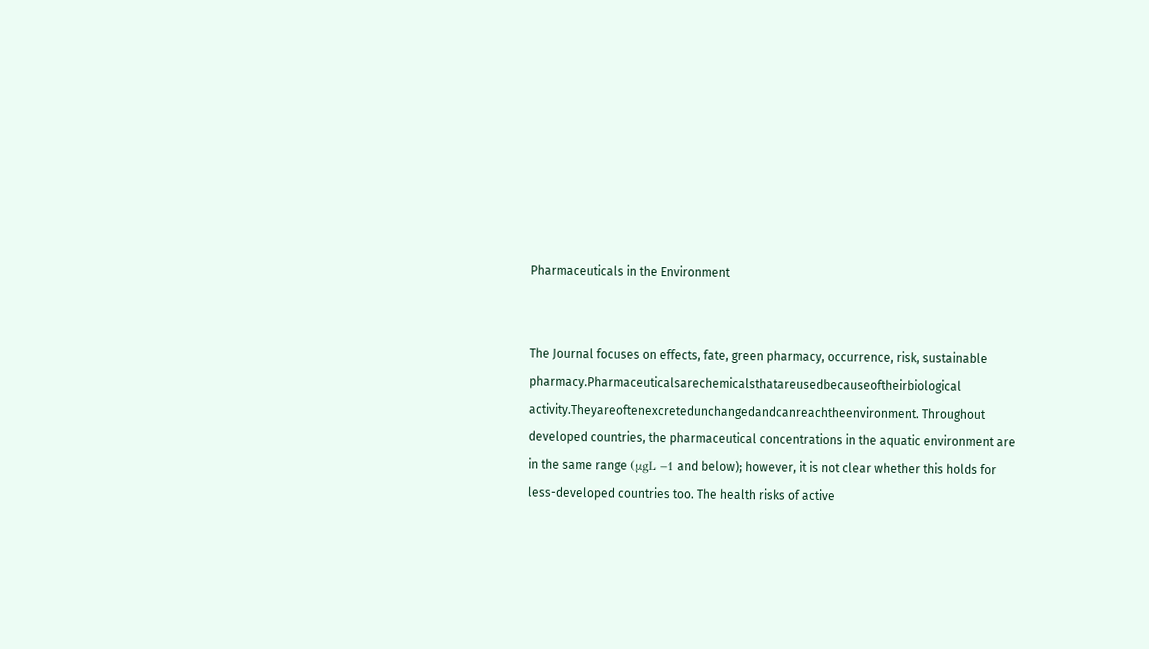Pharmaceuticals in the Environment


The Journal focuses on effects, fate, green pharmacy, occurrence, risk, sustainable pharmacy.Pharmaceuticalsarechemicalsthatareusedbecauseoftheirbiological activity.Theyareoftenexcretedunchangedandcanreachtheenvironment. Throughout developed countries, the pharmaceutical concentrations in the aquatic environment are in the same range (μgL −1 and below); however, it is not clear whether this holds for less-developed countries too. The health risks of active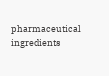pharmaceutical ingredients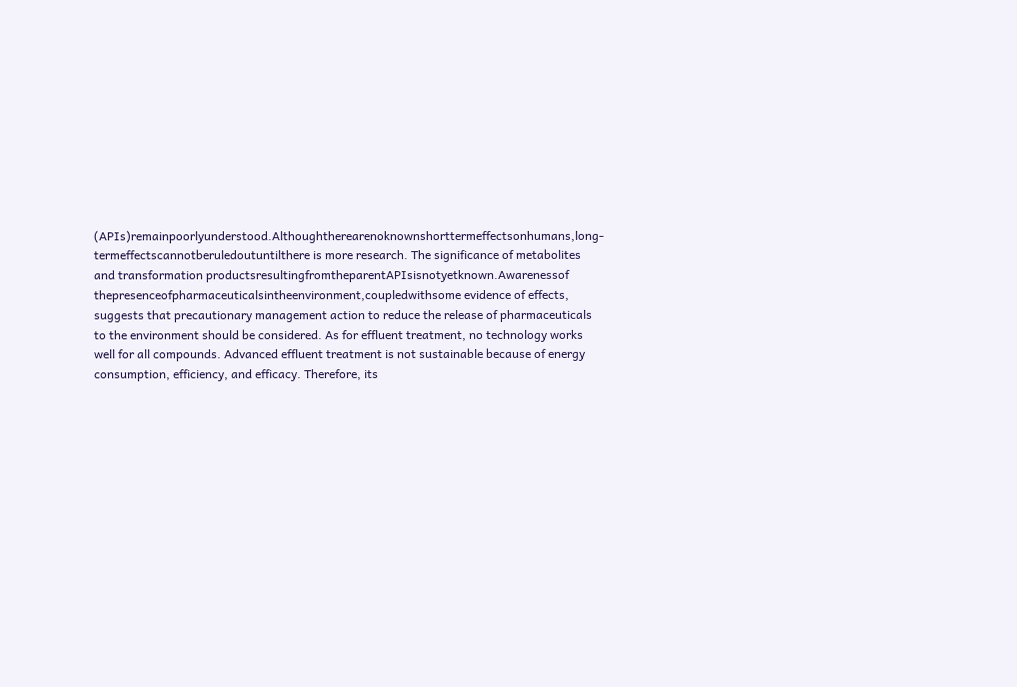(APIs)remainpoorlyunderstood.Althoughtherearenoknownshorttermeffectsonhumans,long-termeffectscannotberuledoutuntilthere is more research. The significance of metabolites and transformation productsresultingfromtheparentAPIsisnotyetknown.Awarenessof thepresenceofpharmaceuticalsintheenvironment,coupledwithsome evidence of effects, suggests that precautionary management action to reduce the release of pharmaceuticals to the environment should be considered. As for effluent treatment, no technology works well for all compounds. Advanced effluent treatment is not sustainable because of energy consumption, efficiency, and efficacy. Therefore, its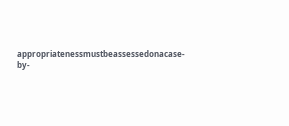appropriatenessmustbeassessedonacase-by-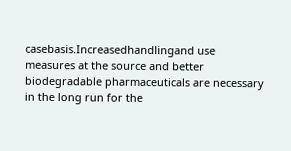casebasis.Increasedhandlingand use measures at the source and better biodegradable pharmaceuticals are necessary in the long run for the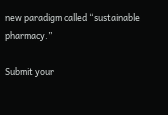new paradigm called “sustainable pharmacy.”

Submit your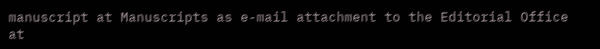manuscript at Manuscripts as e-mail attachment to the Editorial Office at